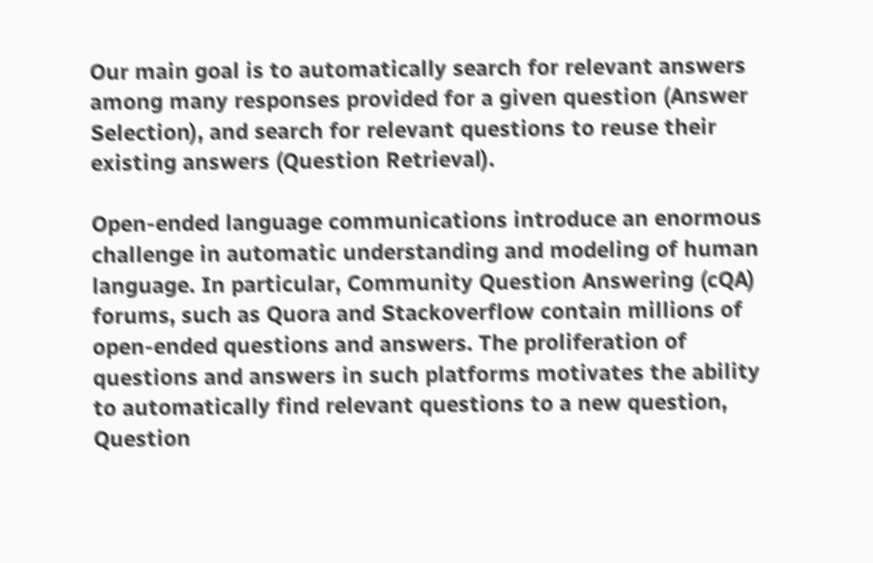Our main goal is to automatically search for relevant answers among many responses provided for a given question (Answer Selection), and search for relevant questions to reuse their existing answers (Question Retrieval).

Open-ended language communications introduce an enormous challenge in automatic understanding and modeling of human language. In particular, Community Question Answering (cQA) forums, such as Quora and Stackoverflow contain millions of open-ended questions and answers. The proliferation of questions and answers in such platforms motivates the ability to automatically find relevant questions to a new question, Question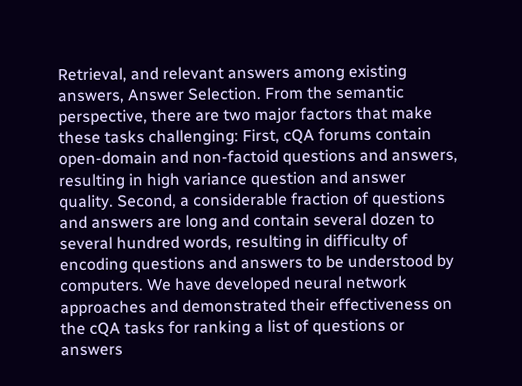Retrieval, and relevant answers among existing answers, Answer Selection. From the semantic perspective, there are two major factors that make these tasks challenging: First, cQA forums contain open-domain and non-factoid questions and answers, resulting in high variance question and answer quality. Second, a considerable fraction of questions and answers are long and contain several dozen to several hundred words, resulting in difficulty of encoding questions and answers to be understood by computers. We have developed neural network approaches and demonstrated their effectiveness on the cQA tasks for ranking a list of questions or answers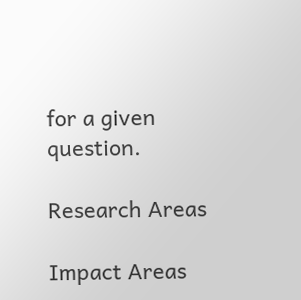for a given question.

Research Areas

Impact Areas